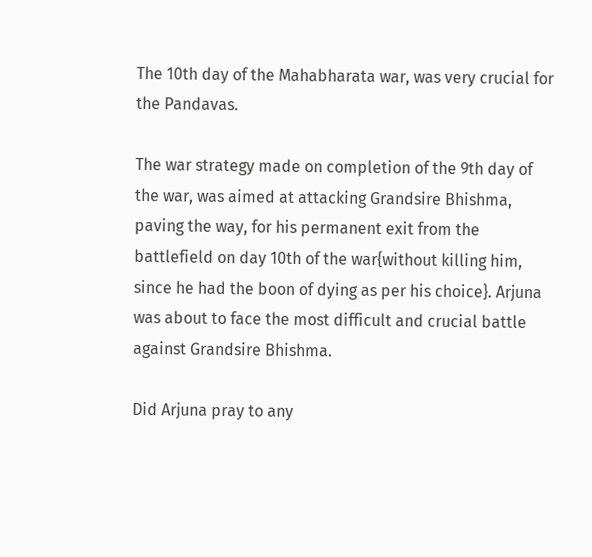The 10th day of the Mahabharata war, was very crucial for the Pandavas.

The war strategy made on completion of the 9th day of the war, was aimed at attacking Grandsire Bhishma, paving the way, for his permanent exit from the battlefield on day 10th of the war{without killing him, since he had the boon of dying as per his choice}. Arjuna was about to face the most difficult and crucial battle against Grandsire Bhishma.

Did Arjuna pray to any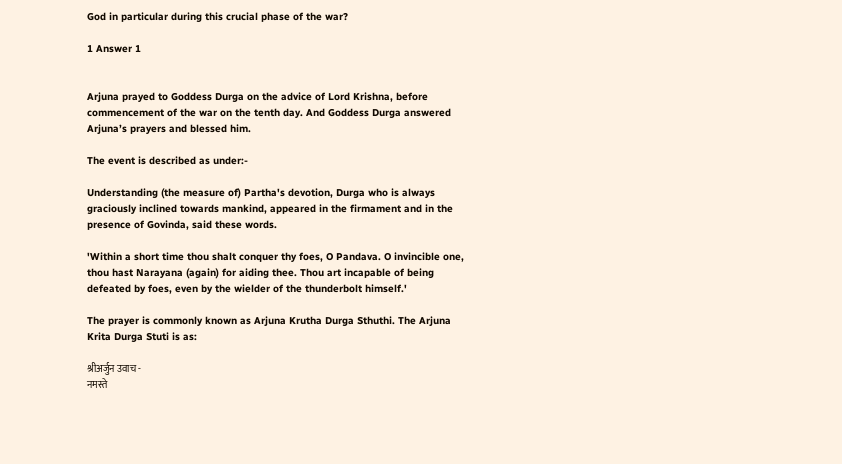God in particular during this crucial phase of the war?

1 Answer 1


Arjuna prayed to Goddess Durga on the advice of Lord Krishna, before commencement of the war on the tenth day. And Goddess Durga answered Arjuna’s prayers and blessed him.

The event is described as under:-

Understanding (the measure of) Partha's devotion, Durga who is always graciously inclined towards mankind, appeared in the firmament and in the presence of Govinda, said these words.

'Within a short time thou shalt conquer thy foes, O Pandava. O invincible one, thou hast Narayana (again) for aiding thee. Thou art incapable of being defeated by foes, even by the wielder of the thunderbolt himself.'

The prayer is commonly known as Arjuna Krutha Durga Sthuthi. The Arjuna Krita Durga Stuti is as:

श्रीअर्जुन उवाच -
नमस्ते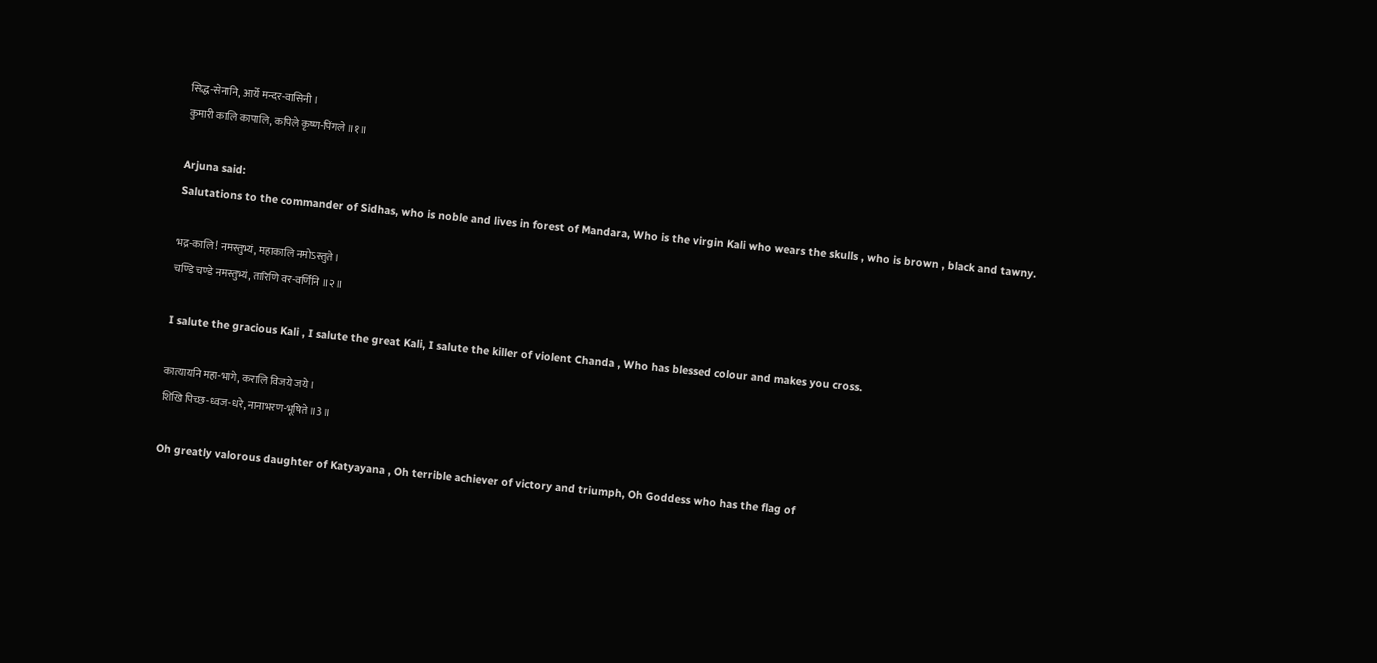सिद्ध-सेनानि, आर्ये मन्दर-वासिनी ।
कुमारी कालि कापालि, कपिले कृष्ण-पिंगले ॥१॥

Arjuna said:
Salutations to the commander of Sidhas, who is noble and lives in forest of Mandara, Who is the virgin Kali who wears the skulls , who is brown , black and tawny.

भद्र-कालि! नमस्तुभ्यं, महाकालि नमोऽस्तुते।
चण्डि चण्डे नमस्तुभ्यं, तारिणि वर-वर्णिनि ॥२॥

I salute the gracious Kali , I salute the great Kali, I salute the killer of violent Chanda , Who has blessed colour and makes you cross.

कात्यायनि महा-भागे, करालि विजये जये ।
शिखि पिच्छ-ध्वज-धरे, नानाभरण-भूषिते ॥3॥

Oh greatly valorous daughter of Katyayana , Oh terrible achiever of victory and triumph, Oh Goddess who has the flag of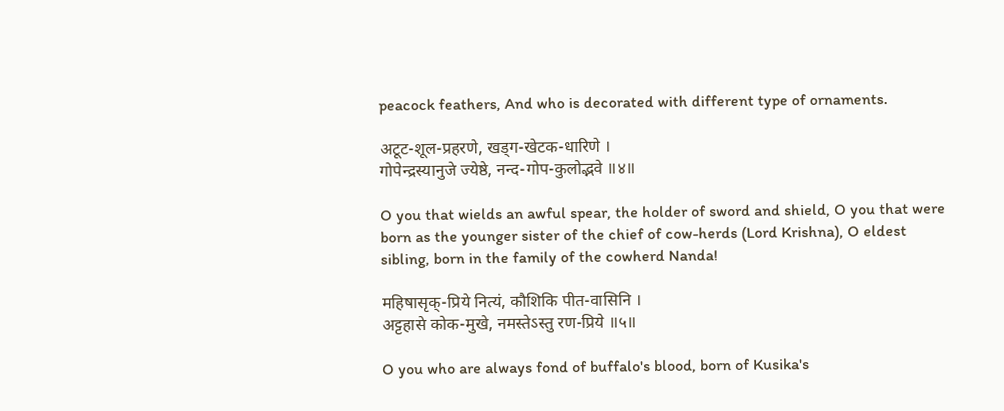peacock feathers, And who is decorated with different type of ornaments.

अटूट-शूल-प्रहरणे, खड्ग-खेटक-धारिणे ।
गोपेन्द्रस्यानुजे ज्येष्ठे, नन्द-गोप-कुलोद्भवे ॥४॥

O you that wields an awful spear, the holder of sword and shield, O you that were born as the younger sister of the chief of cow-herds (Lord Krishna), O eldest sibling, born in the family of the cowherd Nanda!

महिषासृक्-प्रिये नित्यं, कौशिकि पीत-वासिनि ।
अट्टहासे कोक-मुखे, नमस्तेऽस्तु रण-प्रिये ॥५॥

O you who are always fond of buffalo's blood, born of Kusika's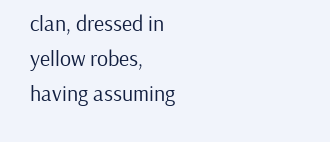clan, dressed in yellow robes, having assuming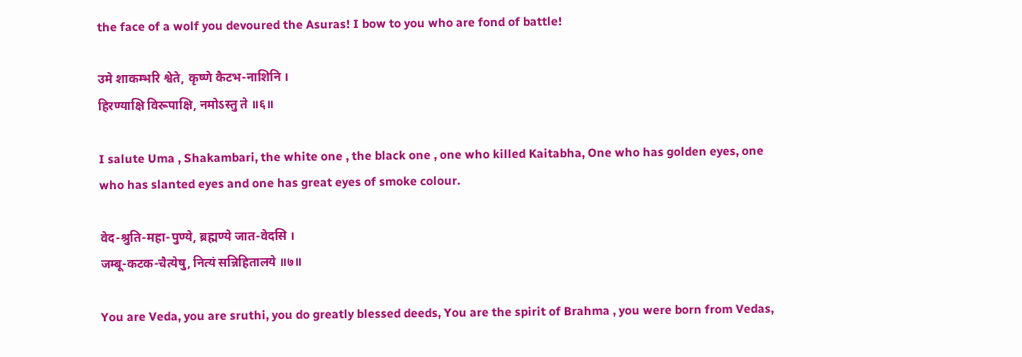the face of a wolf you devoured the Asuras! I bow to you who are fond of battle!

उमे शाकम्भरि श्वेते, कृष्णे कैटभ-नाशिनि ।
हिरण्याक्षि विरूपाक्षि, नमोऽस्तु ते ॥६॥

I salute Uma , Shakambari, the white one , the black one , one who killed Kaitabha, One who has golden eyes, one who has slanted eyes and one has great eyes of smoke colour.

वेद-श्रुति-महा-पुण्ये, ब्रह्मण्ये जात-वेदसि ।
जम्बू-कटक-चैत्येषु, नित्यं सन्निहितालये ॥७॥

You are Veda, you are sruthi, you do greatly blessed deeds, You are the spirit of Brahma , you were born from Vedas,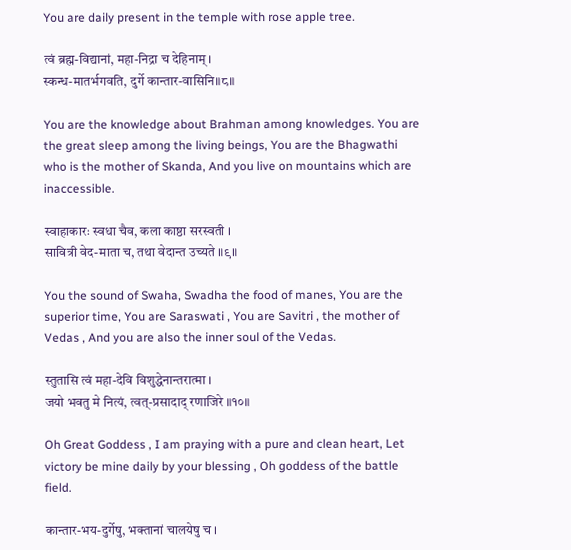You are daily present in the temple with rose apple tree.

त्वं ब्रह्म-विद्यानां, महा-निद्रा च देहिनाम् ।
स्कन्ध-मातर्भगवति, दुर्गे कान्तार-वासिनि॥८॥

You are the knowledge about Brahman among knowledges. You are the great sleep among the living beings, You are the Bhagwathi who is the mother of Skanda, And you live on mountains which are inaccessible.

स्वाहाकारः स्वधा चैव, कला काष्ठा सरस्वती ।
सावित्री वेद-माता च, तथा वेदान्त उच्यते ॥९॥

You the sound of Swaha, Swadha the food of manes, You are the superior time, You are Saraswati , You are Savitri , the mother of Vedas , And you are also the inner soul of the Vedas.

स्तुतासि त्वं महा-देवि विशुद्धेनान्तरात्मा ।
जयो भवतु मे नित्यं, त्वत्-प्रसादाद् रणाजिरे ॥१०॥

Oh Great Goddess , I am praying with a pure and clean heart, Let victory be mine daily by your blessing , Oh goddess of the battle field.

कान्तार-भय-दुर्गेषु, भक्तानां चालयेषु च ।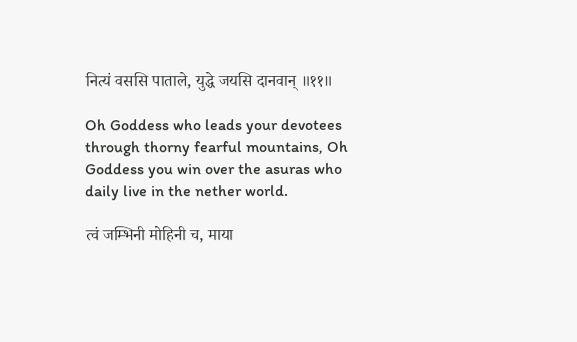नित्यं वससि पाताले, युद्धे जयसि दानवान् ॥११॥

Oh Goddess who leads your devotees through thorny fearful mountains, Oh Goddess you win over the asuras who daily live in the nether world.

त्वं जम्भिनी मोहिनी च, माया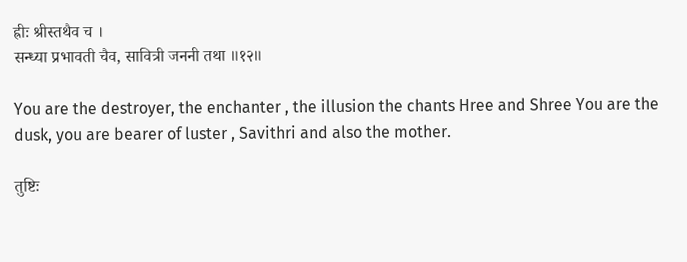ह्रीः श्रीस्तथैव च ।
सन्ध्या प्रभावती चैव, सावित्री जननी तथा ॥१२॥

You are the destroyer, the enchanter , the illusion the chants Hree and Shree You are the dusk, you are bearer of luster , Savithri and also the mother.

तुष्टिः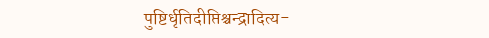पुष्टिर्धृतिदीप्तिश्चन्द्रादित्य-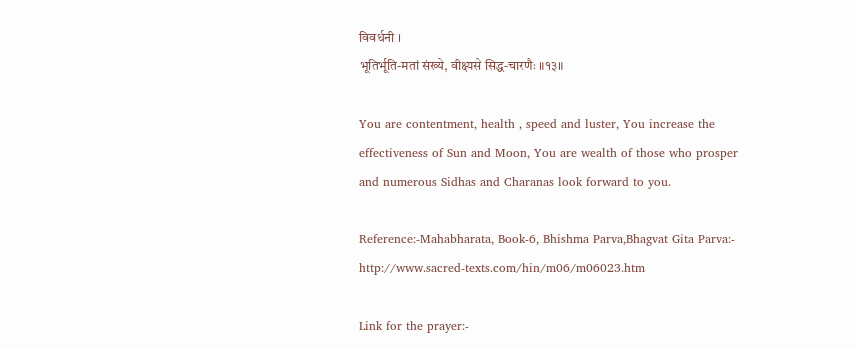विवर्धनी ।
भूतिर्भूति-मतां संख्ये, वीक्ष्यसे सिद्ध-चारणैः ॥१३॥

You are contentment, health , speed and luster, You increase the effectiveness of Sun and Moon, You are wealth of those who prosper and numerous Sidhas and Charanas look forward to you.

Reference:-Mahabharata, Book-6, Bhishma Parva,Bhagvat Gita Parva:- http://www.sacred-texts.com/hin/m06/m06023.htm

Link for the prayer:-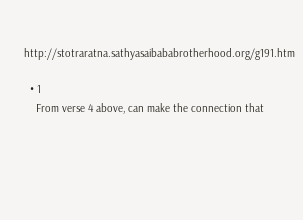http://stotraratna.sathyasaibababrotherhood.org/g191.htm

  • 1
    From verse 4 above, can make the connection that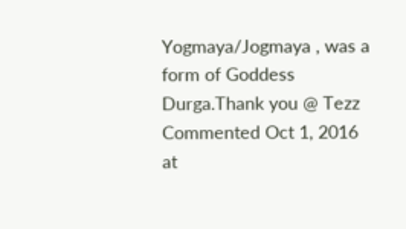Yogmaya/Jogmaya , was a form of Goddess Durga.Thank you @ Tezz Commented Oct 1, 2016 at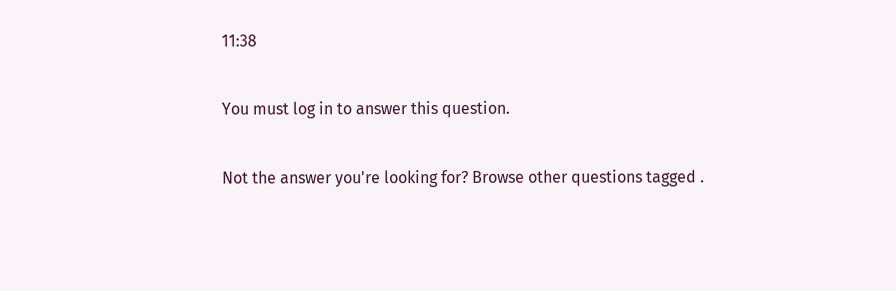11:38

You must log in to answer this question.

Not the answer you're looking for? Browse other questions tagged .